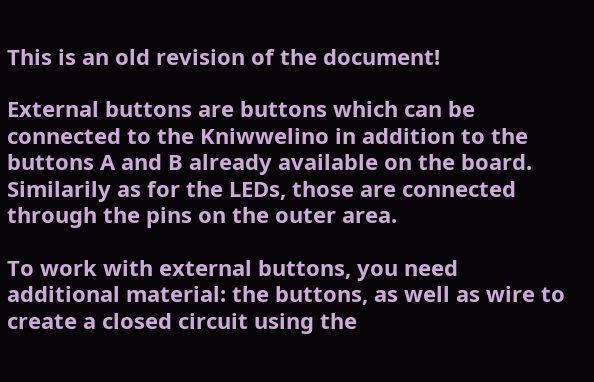This is an old revision of the document!

External buttons are buttons which can be connected to the Kniwwelino in addition to the buttons A and B already available on the board. Similarily as for the LEDs, those are connected through the pins on the outer area.

To work with external buttons, you need additional material: the buttons, as well as wire to create a closed circuit using the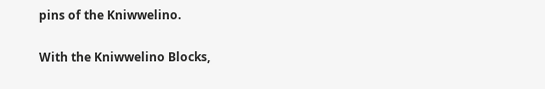pins of the Kniwwelino.

With the Kniwwelino Blocks,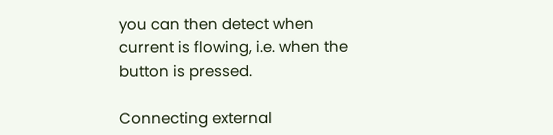you can then detect when current is flowing, i.e. when the button is pressed.

Connecting external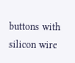buttons with silicon wire